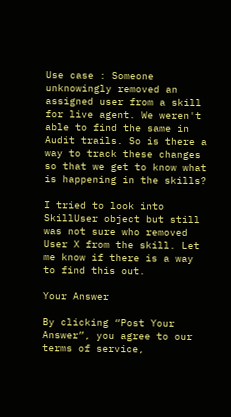Use case : Someone unknowingly removed an assigned user from a skill for live agent. We weren't able to find the same in Audit trails. So is there a way to track these changes so that we get to know what is happening in the skills?

I tried to look into SkillUser object but still was not sure who removed User X from the skill. Let me know if there is a way to find this out.

Your Answer

By clicking “Post Your Answer”, you agree to our terms of service,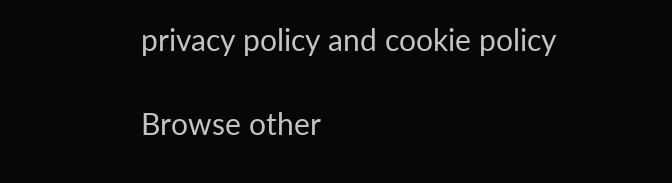privacy policy and cookie policy

Browse other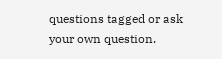questions tagged or ask your own question.